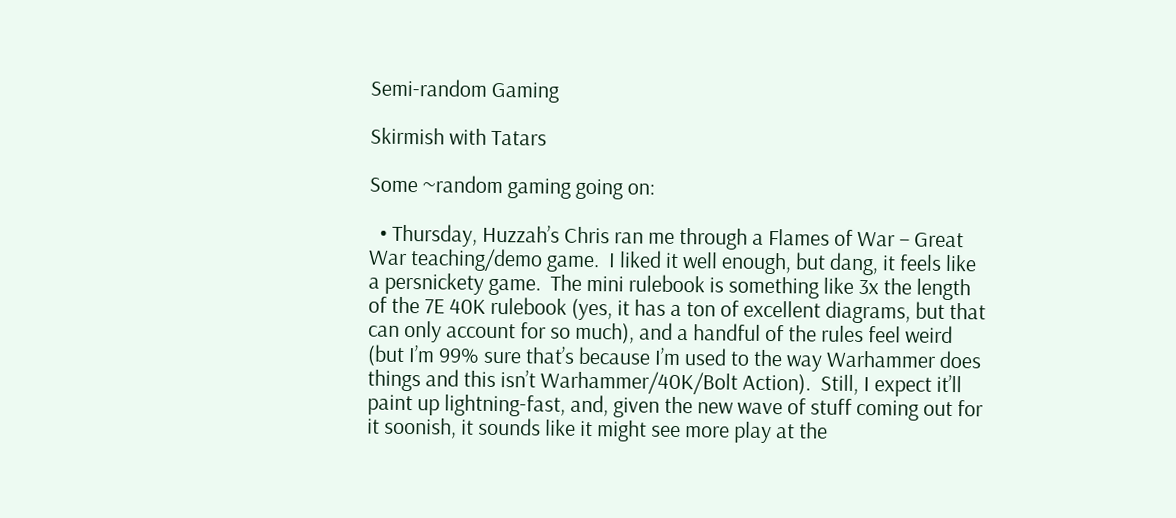Semi-random Gaming

Skirmish with Tatars

Some ~random gaming going on:

  • Thursday, Huzzah’s Chris ran me through a Flames of War – Great War teaching/demo game.  I liked it well enough, but dang, it feels like a persnickety game.  The mini rulebook is something like 3x the length of the 7E 40K rulebook (yes, it has a ton of excellent diagrams, but that can only account for so much), and a handful of the rules feel weird (but I’m 99% sure that’s because I’m used to the way Warhammer does things and this isn’t Warhammer/40K/Bolt Action).  Still, I expect it’ll paint up lightning-fast, and, given the new wave of stuff coming out for it soonish, it sounds like it might see more play at the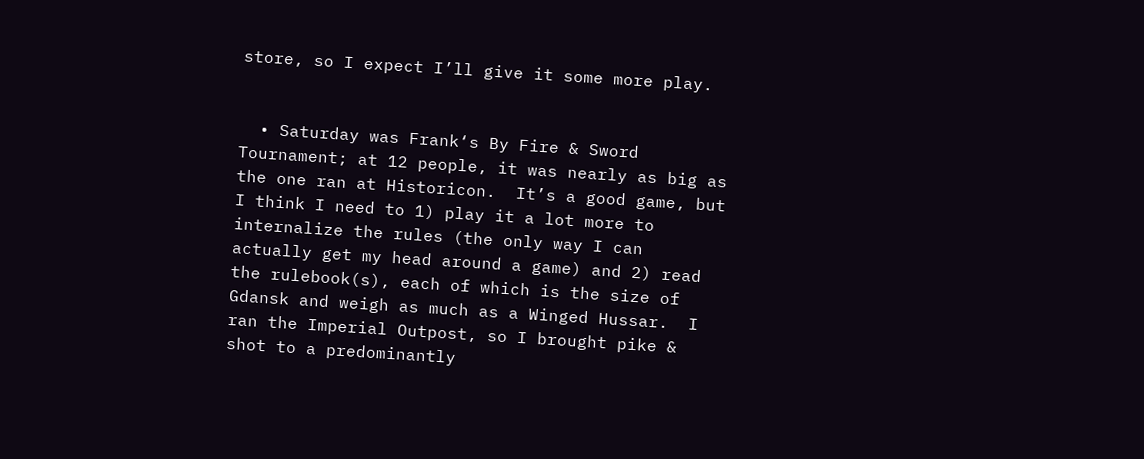store, so I expect I’ll give it some more play.


  • Saturday was Frank‘s By Fire & Sword Tournament; at 12 people, it was nearly as big as the one ran at Historicon.  It’s a good game, but I think I need to 1) play it a lot more to internalize the rules (the only way I can actually get my head around a game) and 2) read the rulebook(s), each of which is the size of Gdansk and weigh as much as a Winged Hussar.  I ran the Imperial Outpost, so I brought pike & shot to a predominantly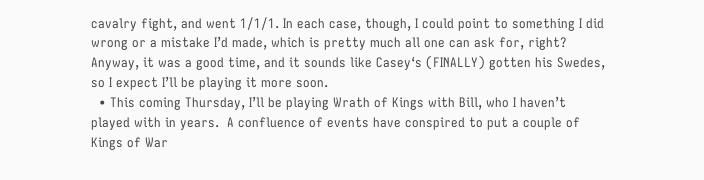cavalry fight, and went 1/1/1. In each case, though, I could point to something I did wrong or a mistake I’d made, which is pretty much all one can ask for, right?  Anyway, it was a good time, and it sounds like Casey‘s (FINALLY) gotten his Swedes, so I expect I’ll be playing it more soon.
  • This coming Thursday, I’ll be playing Wrath of Kings with Bill, who I haven’t played with in years.  A confluence of events have conspired to put a couple of Kings of War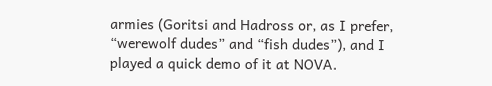armies (Goritsi and Hadross or, as I prefer, “werewolf dudes” and “fish dudes”), and I played a quick demo of it at NOVA.